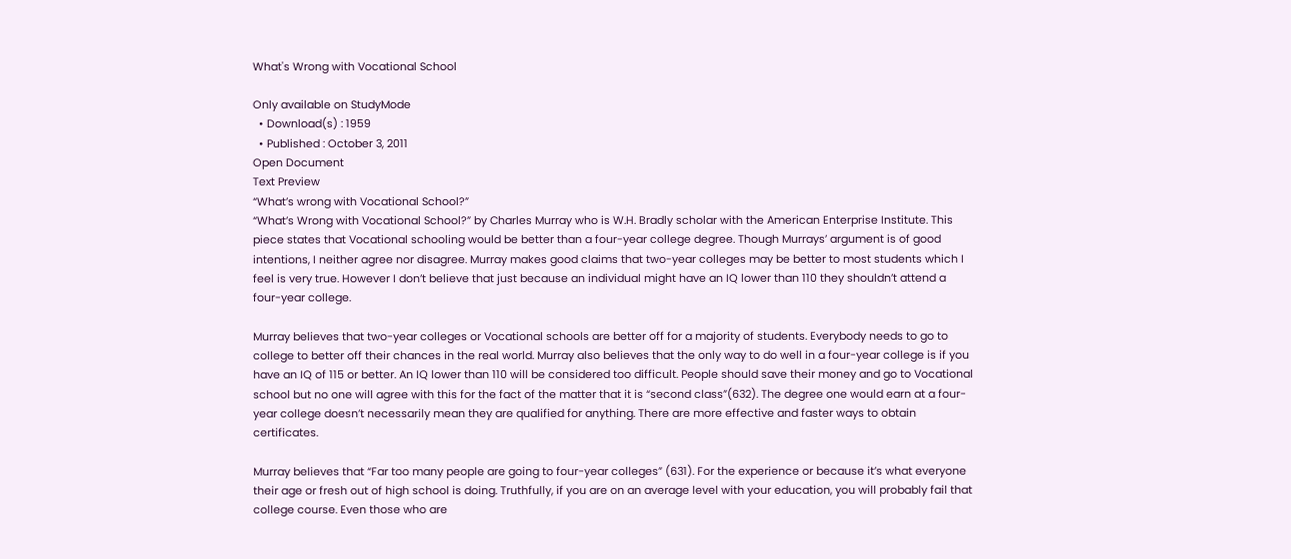What's Wrong with Vocational School

Only available on StudyMode
  • Download(s) : 1959
  • Published : October 3, 2011
Open Document
Text Preview
“What’s wrong with Vocational School?”
“What’s Wrong with Vocational School?” by Charles Murray who is W.H. Bradly scholar with the American Enterprise Institute. This piece states that Vocational schooling would be better than a four-year college degree. Though Murrays’ argument is of good intentions, I neither agree nor disagree. Murray makes good claims that two-year colleges may be better to most students which I feel is very true. However I don’t believe that just because an individual might have an IQ lower than 110 they shouldn’t attend a four-year college.

Murray believes that two-year colleges or Vocational schools are better off for a majority of students. Everybody needs to go to college to better off their chances in the real world. Murray also believes that the only way to do well in a four-year college is if you have an IQ of 115 or better. An IQ lower than 110 will be considered too difficult. People should save their money and go to Vocational school but no one will agree with this for the fact of the matter that it is “second class”(632). The degree one would earn at a four-year college doesn’t necessarily mean they are qualified for anything. There are more effective and faster ways to obtain certificates.

Murray believes that “Far too many people are going to four-year colleges” (631). For the experience or because it’s what everyone their age or fresh out of high school is doing. Truthfully, if you are on an average level with your education, you will probably fail that college course. Even those who are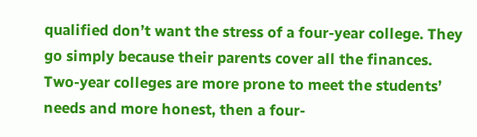qualified don’t want the stress of a four-year college. They go simply because their parents cover all the finances. Two-year colleges are more prone to meet the students’ needs and more honest, then a four-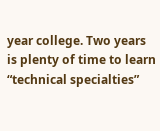year college. Two years is plenty of time to learn “technical specialties”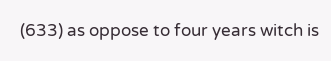(633) as oppose to four years witch is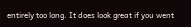entirely too long. It does look great if you went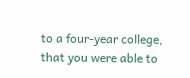to a four-year college, that you were able to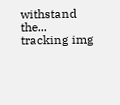withstand the...
tracking img